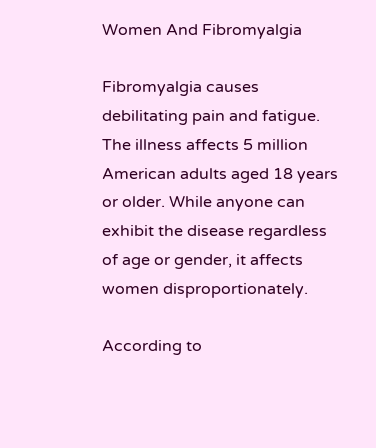Women And Fibromyalgia

Fibromyalgia causes debilitating pain and fatigue. The illness affects 5 million American adults aged 18 years or older. While anyone can exhibit the disease regardless of age or gender, it affects women disproportionately.

According to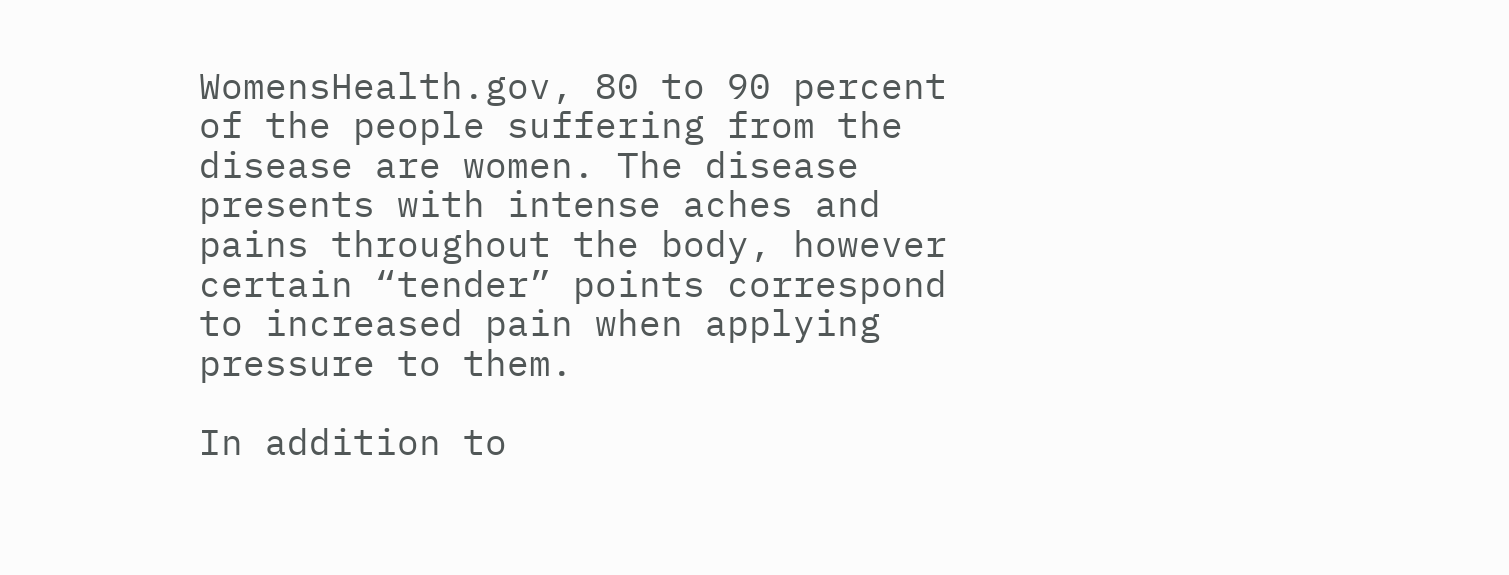WomensHealth.gov, 80 to 90 percent of the people suffering from the disease are women. The disease presents with intense aches and pains throughout the body, however certain “tender” points correspond to increased pain when applying pressure to them.

In addition to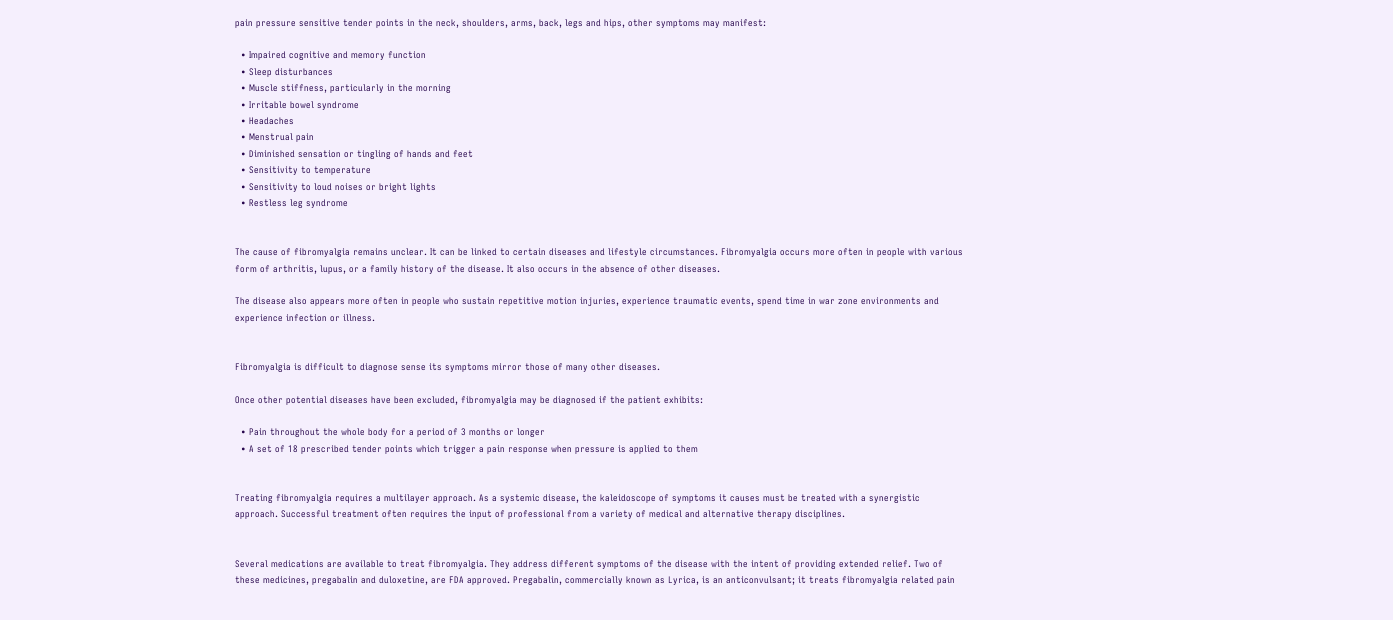pain pressure sensitive tender points in the neck, shoulders, arms, back, legs and hips, other symptoms may manifest:

  • Impaired cognitive and memory function
  • Sleep disturbances
  • Muscle stiffness, particularly in the morning
  • Irritable bowel syndrome
  • Headaches
  • Menstrual pain
  • Diminished sensation or tingling of hands and feet
  • Sensitivity to temperature
  • Sensitivity to loud noises or bright lights
  • Restless leg syndrome


The cause of fibromyalgia remains unclear. It can be linked to certain diseases and lifestyle circumstances. Fibromyalgia occurs more often in people with various form of arthritis, lupus, or a family history of the disease. It also occurs in the absence of other diseases.

The disease also appears more often in people who sustain repetitive motion injuries, experience traumatic events, spend time in war zone environments and experience infection or illness.


Fibromyalgia is difficult to diagnose sense its symptoms mirror those of many other diseases.

Once other potential diseases have been excluded, fibromyalgia may be diagnosed if the patient exhibits:

  • Pain throughout the whole body for a period of 3 months or longer
  • A set of 18 prescribed tender points which trigger a pain response when pressure is applied to them


Treating fibromyalgia requires a multilayer approach. As a systemic disease, the kaleidoscope of symptoms it causes must be treated with a synergistic approach. Successful treatment often requires the input of professional from a variety of medical and alternative therapy disciplines.


Several medications are available to treat fibromyalgia. They address different symptoms of the disease with the intent of providing extended relief. Two of these medicines, pregabalin and duloxetine, are FDA approved. Pregabalin, commercially known as Lyrica, is an anticonvulsant; it treats fibromyalgia related pain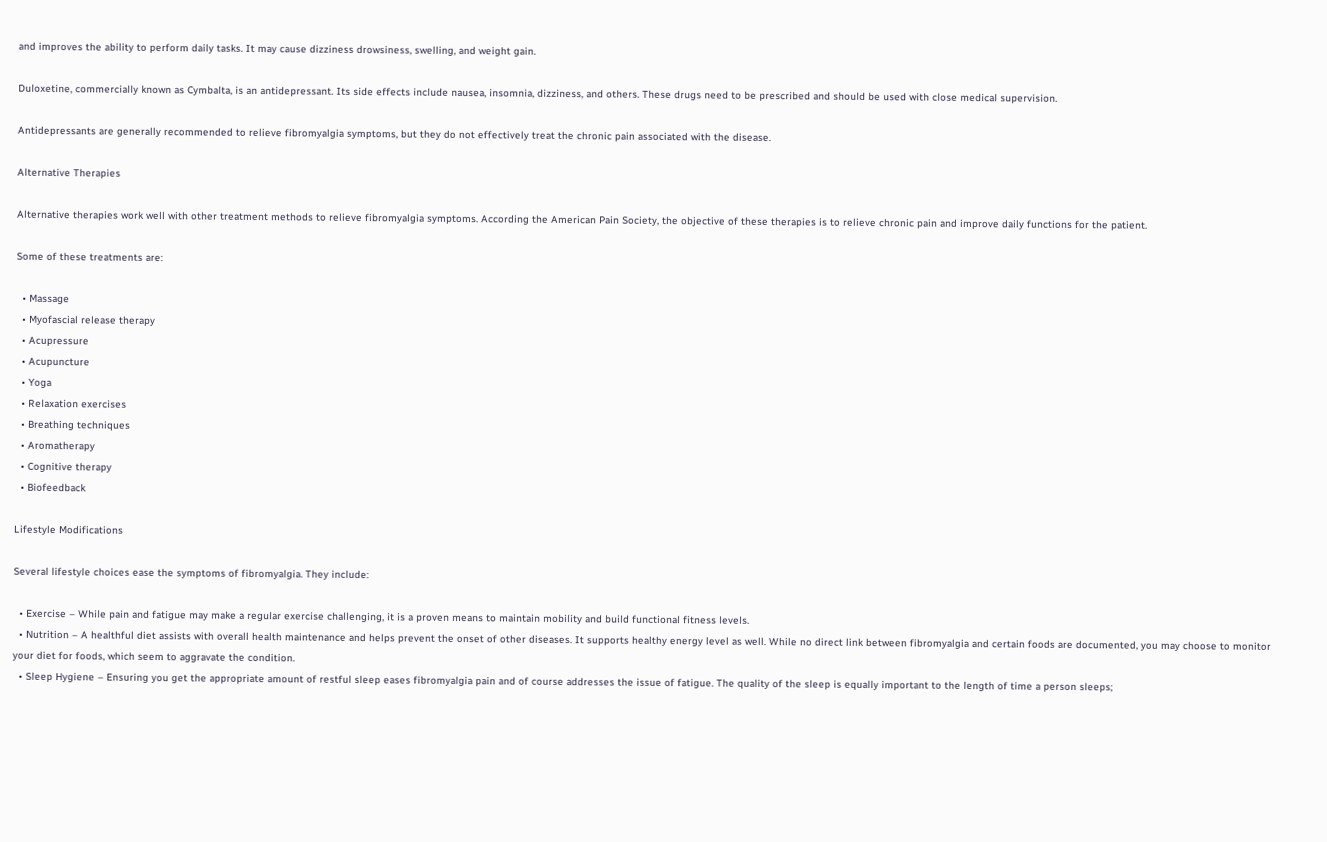and improves the ability to perform daily tasks. It may cause dizziness drowsiness, swelling, and weight gain.

Duloxetine, commercially known as Cymbalta, is an antidepressant. Its side effects include nausea, insomnia, dizziness, and others. These drugs need to be prescribed and should be used with close medical supervision.

Antidepressants are generally recommended to relieve fibromyalgia symptoms, but they do not effectively treat the chronic pain associated with the disease.

Alternative Therapies

Alternative therapies work well with other treatment methods to relieve fibromyalgia symptoms. According the American Pain Society, the objective of these therapies is to relieve chronic pain and improve daily functions for the patient.

Some of these treatments are:

  • Massage
  • Myofascial release therapy
  • Acupressure
  • Acupuncture
  • Yoga
  • Relaxation exercises
  • Breathing techniques
  • Aromatherapy
  • Cognitive therapy
  • Biofeedback

Lifestyle Modifications

Several lifestyle choices ease the symptoms of fibromyalgia. They include:

  • Exercise – While pain and fatigue may make a regular exercise challenging, it is a proven means to maintain mobility and build functional fitness levels.
  • Nutrition – A healthful diet assists with overall health maintenance and helps prevent the onset of other diseases. It supports healthy energy level as well. While no direct link between fibromyalgia and certain foods are documented, you may choose to monitor your diet for foods, which seem to aggravate the condition.
  • Sleep Hygiene – Ensuring you get the appropriate amount of restful sleep eases fibromyalgia pain and of course addresses the issue of fatigue. The quality of the sleep is equally important to the length of time a person sleeps;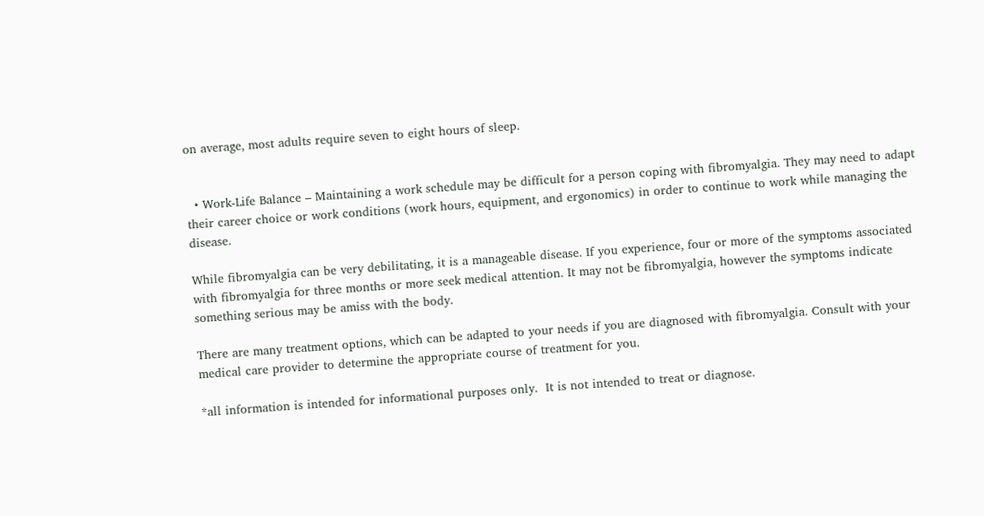on average, most adults require seven to eight hours of sleep.


  • Work-Life Balance – Maintaining a work schedule may be difficult for a person coping with fibromyalgia. They may need to adapt their career choice or work conditions (work hours, equipment, and ergonomics) in order to continue to work while managing the disease.

While fibromyalgia can be very debilitating, it is a manageable disease. If you experience, four or more of the symptoms associated with fibromyalgia for three months or more seek medical attention. It may not be fibromyalgia, however the symptoms indicate something serious may be amiss with the body.

There are many treatment options, which can be adapted to your needs if you are diagnosed with fibromyalgia. Consult with your medical care provider to determine the appropriate course of treatment for you.

*all information is intended for informational purposes only.  It is not intended to treat or diagnose.